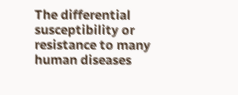The differential susceptibility or resistance to many human diseases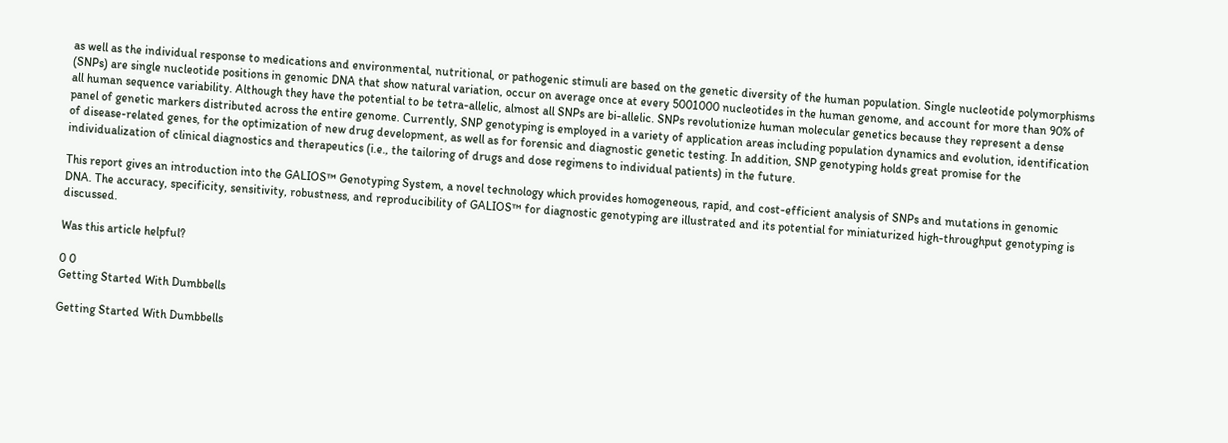as well as the individual response to medications and environmental, nutritional, or pathogenic stimuli are based on the genetic diversity of the human population. Single nucleotide polymorphisms (SNPs) are single nucleotide positions in genomic DNA that show natural variation, occur on average once at every 5001000 nucleotides in the human genome, and account for more than 90% of all human sequence variability. Although they have the potential to be tetra-allelic, almost all SNPs are bi-allelic. SNPs revolutionize human molecular genetics because they represent a dense panel of genetic markers distributed across the entire genome. Currently, SNP genotyping is employed in a variety of application areas including population dynamics and evolution, identification of disease-related genes, for the optimization of new drug development, as well as for forensic and diagnostic genetic testing. In addition, SNP genotyping holds great promise for the individualization of clinical diagnostics and therapeutics (i.e., the tailoring of drugs and dose regimens to individual patients) in the future.

This report gives an introduction into the GALIOS™ Genotyping System, a novel technology which provides homogeneous, rapid, and cost-efficient analysis of SNPs and mutations in genomic DNA. The accuracy, specificity, sensitivity, robustness, and reproducibility of GALIOS™ for diagnostic genotyping are illustrated and its potential for miniaturized high-throughput genotyping is discussed.

Was this article helpful?

0 0
Getting Started With Dumbbells

Getting Started With Dumbbells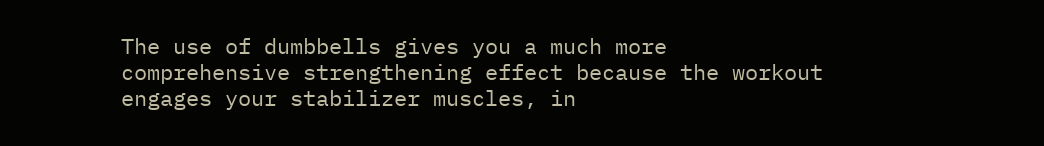The use of dumbbells gives you a much more comprehensive strengthening effect because the workout engages your stabilizer muscles, in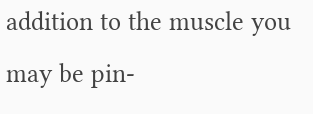addition to the muscle you may be pin-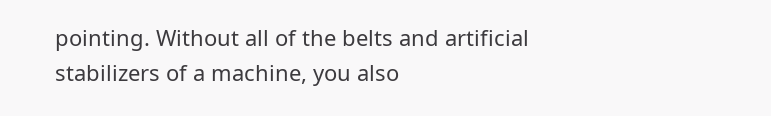pointing. Without all of the belts and artificial stabilizers of a machine, you also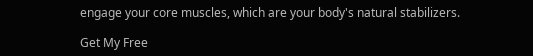engage your core muscles, which are your body's natural stabilizers.

Get My Free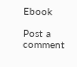Ebook

Post a comment